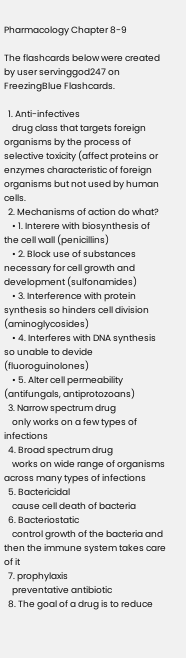Pharmacology Chapter 8-9

The flashcards below were created by user servinggod247 on FreezingBlue Flashcards.

  1. Anti-infectives
    drug class that targets foreign organisms by the process of selective toxicity (affect proteins or enzymes characteristic of foreign organisms but not used by human cells.
  2. Mechanisms of action do what?
    • 1. Interere with biosynthesis of the cell wall (penicillins)
    • 2. Block use of substances necessary for cell growth and development (sulfonamides)
    • 3. Interference with protein synthesis so hinders cell division (aminoglycosides)
    • 4. Interferes with DNA synthesis so unable to devide (fluoroguinolones)
    • 5. Alter cell permeability (antifungals, antiprotozoans)
  3. Narrow spectrum drug
    only works on a few types of infections
  4. Broad spectrum drug
    works on wide range of organisms across many types of infections
  5. Bactericidal
    cause cell death of bacteria
  6. Bacteriostatic
    control growth of the bacteria and then the immune system takes care of it
  7. prophylaxis
    preventative antibiotic
  8. The goal of a drug is to reduce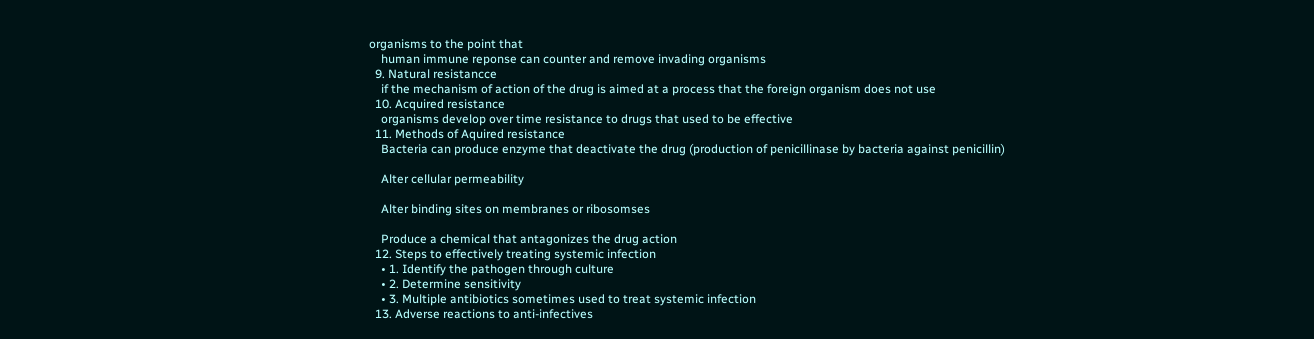organisms to the point that
    human immune reponse can counter and remove invading organisms
  9. Natural resistancce
    if the mechanism of action of the drug is aimed at a process that the foreign organism does not use
  10. Acquired resistance
    organisms develop over time resistance to drugs that used to be effective
  11. Methods of Aquired resistance
    Bacteria can produce enzyme that deactivate the drug (production of penicillinase by bacteria against penicillin)

    Alter cellular permeability

    Alter binding sites on membranes or ribosomses

    Produce a chemical that antagonizes the drug action
  12. Steps to effectively treating systemic infection
    • 1. Identify the pathogen through culture
    • 2. Determine sensitivity
    • 3. Multiple antibiotics sometimes used to treat systemic infection
  13. Adverse reactions to anti-infectives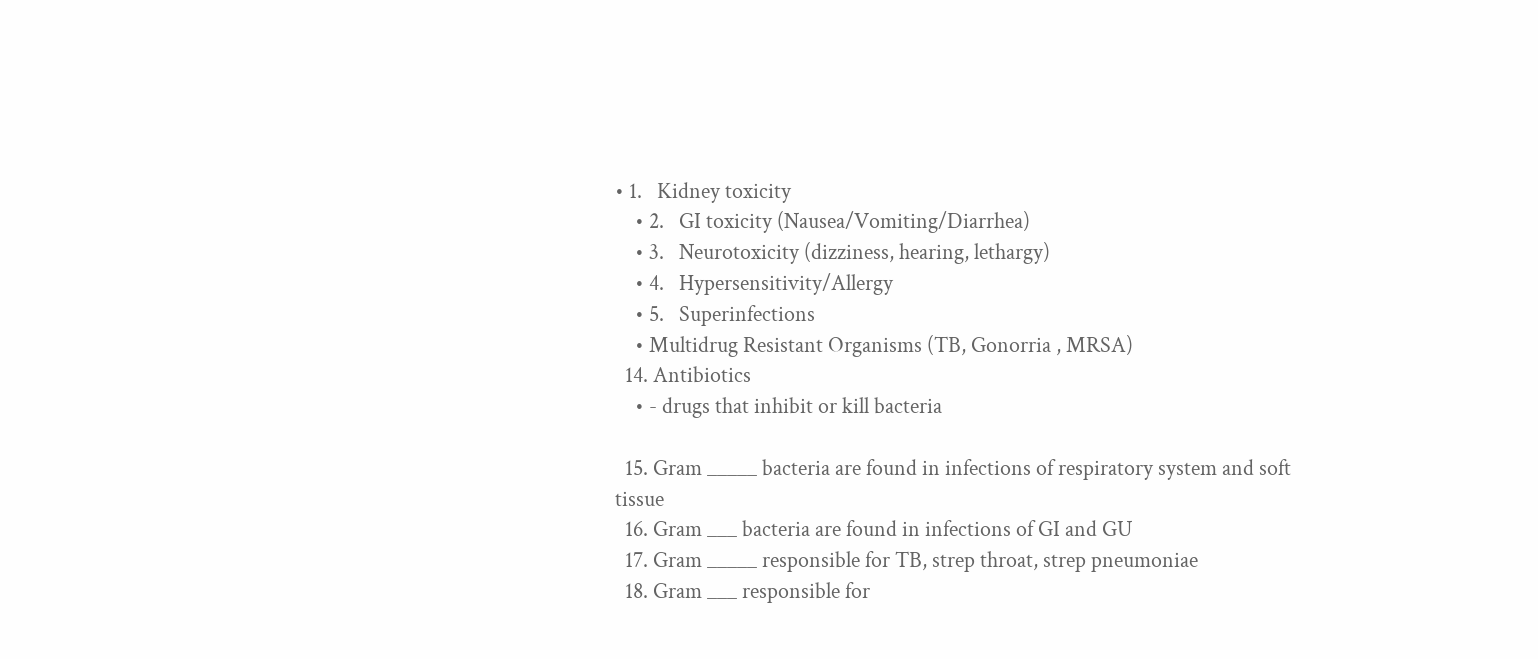• 1.   Kidney toxicity
    • 2.   GI toxicity (Nausea/Vomiting/Diarrhea)
    • 3.   Neurotoxicity (dizziness, hearing, lethargy)
    • 4.   Hypersensitivity/Allergy
    • 5.   Superinfections
    • Multidrug Resistant Organisms (TB, Gonorria , MRSA)
  14. Antibiotics
    • - drugs that inhibit or kill bacteria

  15. Gram _____ bacteria are found in infections of respiratory system and soft tissue
  16. Gram ___ bacteria are found in infections of GI and GU
  17. Gram _____ responsible for TB, strep throat, strep pneumoniae
  18. Gram ___ responsible for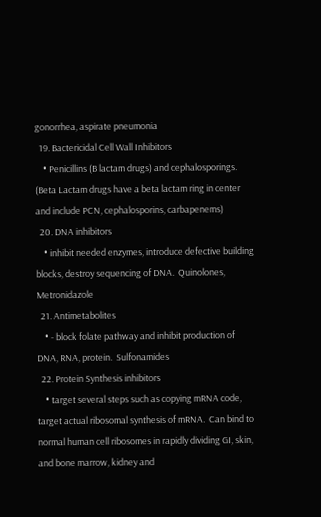gonorrhea, aspirate pneumonia
  19. Bactericidal Cell Wall Inhibitors
    • Penicillins (B lactam drugs) and cephalosporings.  (Beta Lactam drugs have a beta lactam ring in center and include PCN, cephalosporins, carbapenems)
  20. DNA inhibitors
    • inhibit needed enzymes, introduce defective building blocks, destroy sequencing of DNA.  Quinolones,  Metronidazole
  21. Antimetabolites
    • - block folate pathway and inhibit production of DNA, RNA, protein.  Sulfonamides
  22. Protein Synthesis inhibitors
    • target several steps such as copying mRNA code, target actual ribosomal synthesis of mRNA.  Can bind to normal human cell ribosomes in rapidly dividing GI, skin, and bone marrow, kidney and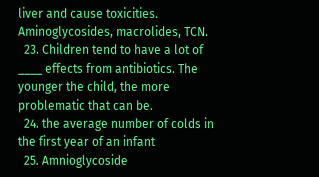liver and cause toxicities.  Aminoglycosides, macrolides, TCN.
  23. Children tend to have a lot of ____ effects from antibiotics. The younger the child, the more problematic that can be.
  24. the average number of colds in the first year of an infant
  25. Amnioglycoside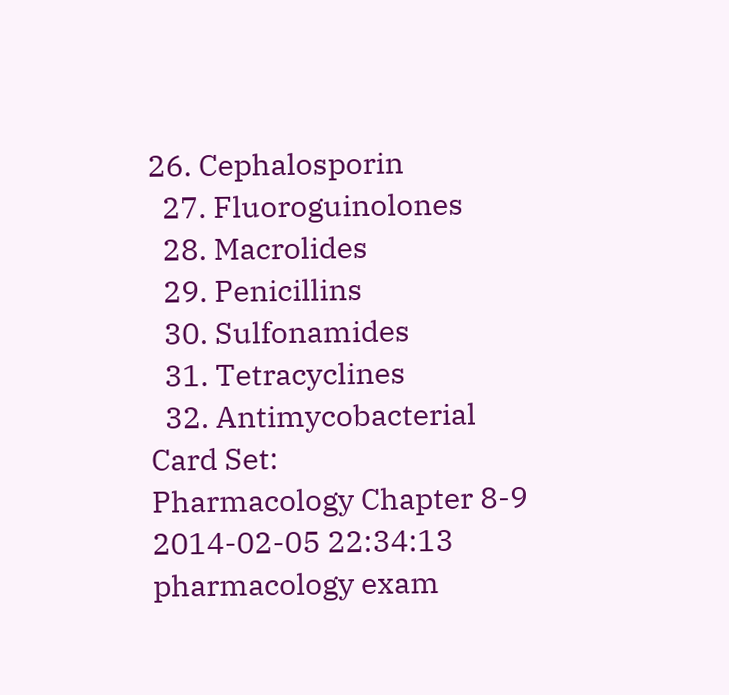26. Cephalosporin
  27. Fluoroguinolones
  28. Macrolides
  29. Penicillins
  30. Sulfonamides
  31. Tetracyclines
  32. Antimycobacterial
Card Set:
Pharmacology Chapter 8-9
2014-02-05 22:34:13
pharmacology exam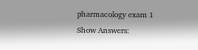pharmacology exam 1
Show Answers: